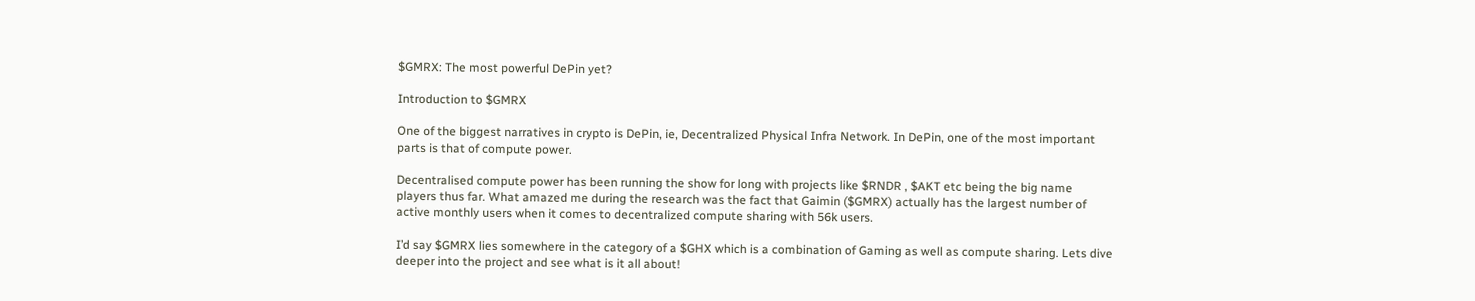$GMRX: The most powerful DePin yet?

Introduction to $GMRX

One of the biggest narratives in crypto is DePin, ie, Decentralized Physical Infra Network. In DePin, one of the most important parts is that of compute power.

Decentralised compute power has been running the show for long with projects like $RNDR , $AKT etc being the big name players thus far. What amazed me during the research was the fact that Gaimin ($GMRX) actually has the largest number of active monthly users when it comes to decentralized compute sharing with 56k users.

I’d say $GMRX lies somewhere in the category of a $GHX which is a combination of Gaming as well as compute sharing. Lets dive deeper into the project and see what is it all about!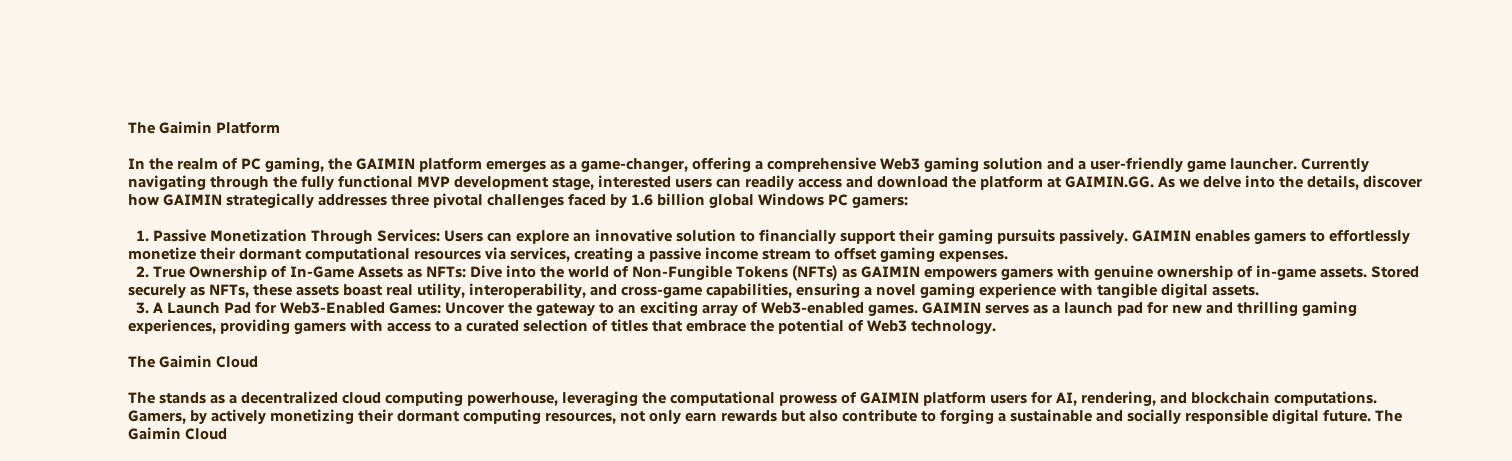The Gaimin Platform

In the realm of PC gaming, the GAIMIN platform emerges as a game-changer, offering a comprehensive Web3 gaming solution and a user-friendly game launcher. Currently navigating through the fully functional MVP development stage, interested users can readily access and download the platform at GAIMIN.GG. As we delve into the details, discover how GAIMIN strategically addresses three pivotal challenges faced by 1.6 billion global Windows PC gamers:

  1. Passive Monetization Through Services: Users can explore an innovative solution to financially support their gaming pursuits passively. GAIMIN enables gamers to effortlessly monetize their dormant computational resources via services, creating a passive income stream to offset gaming expenses.
  2. True Ownership of In-Game Assets as NFTs: Dive into the world of Non-Fungible Tokens (NFTs) as GAIMIN empowers gamers with genuine ownership of in-game assets. Stored securely as NFTs, these assets boast real utility, interoperability, and cross-game capabilities, ensuring a novel gaming experience with tangible digital assets.
  3. A Launch Pad for Web3-Enabled Games: Uncover the gateway to an exciting array of Web3-enabled games. GAIMIN serves as a launch pad for new and thrilling gaming experiences, providing gamers with access to a curated selection of titles that embrace the potential of Web3 technology.

The Gaimin Cloud

The stands as a decentralized cloud computing powerhouse, leveraging the computational prowess of GAIMIN platform users for AI, rendering, and blockchain computations. Gamers, by actively monetizing their dormant computing resources, not only earn rewards but also contribute to forging a sustainable and socially responsible digital future. The Gaimin Cloud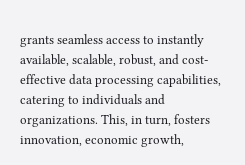grants seamless access to instantly available, scalable, robust, and cost-effective data processing capabilities, catering to individuals and organizations. This, in turn, fosters innovation, economic growth,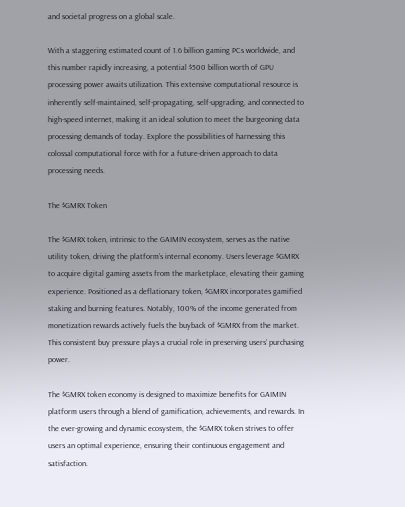and societal progress on a global scale.

With a staggering estimated count of 1.6 billion gaming PCs worldwide, and this number rapidly increasing, a potential $500 billion worth of GPU processing power awaits utilization. This extensive computational resource is inherently self-maintained, self-propagating, self-upgrading, and connected to high-speed internet, making it an ideal solution to meet the burgeoning data processing demands of today. Explore the possibilities of harnessing this colossal computational force with for a future-driven approach to data processing needs.

The $GMRX Token

The $GMRX token, intrinsic to the GAIMIN ecosystem, serves as the native utility token, driving the platform’s internal economy. Users leverage $GMRX to acquire digital gaming assets from the marketplace, elevating their gaming experience. Positioned as a deflationary token, $GMRX incorporates gamified staking and burning features. Notably, 100% of the income generated from monetization rewards actively fuels the buyback of $GMRX from the market. This consistent buy pressure plays a crucial role in preserving users’ purchasing power.

The $GMRX token economy is designed to maximize benefits for GAIMIN platform users through a blend of gamification, achievements, and rewards. In the ever-growing and dynamic ecosystem, the $GMRX token strives to offer users an optimal experience, ensuring their continuous engagement and satisfaction.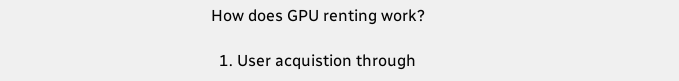How does GPU renting work?

  1. User acquistion through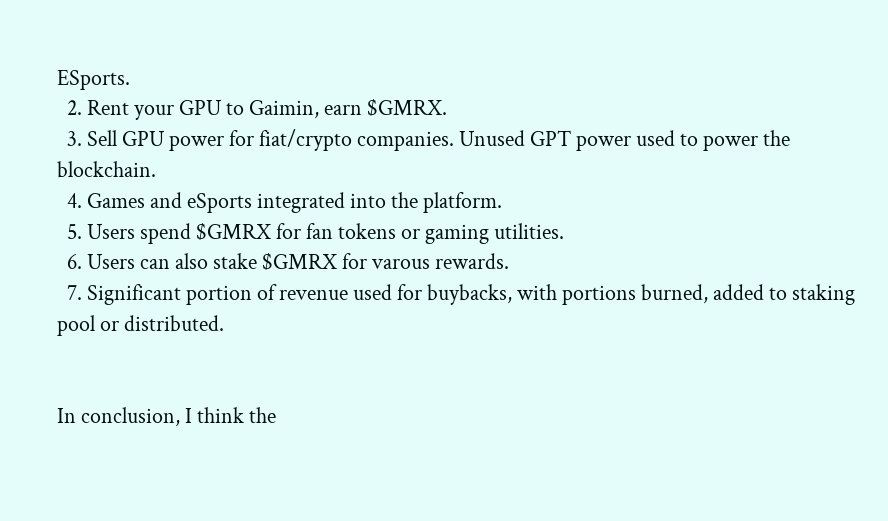ESports.
  2. Rent your GPU to Gaimin, earn $GMRX.
  3. Sell GPU power for fiat/crypto companies. Unused GPT power used to power the blockchain.
  4. Games and eSports integrated into the platform.
  5. Users spend $GMRX for fan tokens or gaming utilities.
  6. Users can also stake $GMRX for varous rewards.
  7. Significant portion of revenue used for buybacks, with portions burned, added to staking pool or distributed.


In conclusion, I think the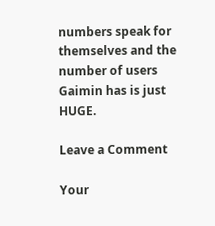numbers speak for themselves and the number of users Gaimin has is just HUGE.

Leave a Comment

Your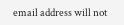email address will not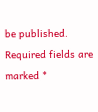be published. Required fields are marked *